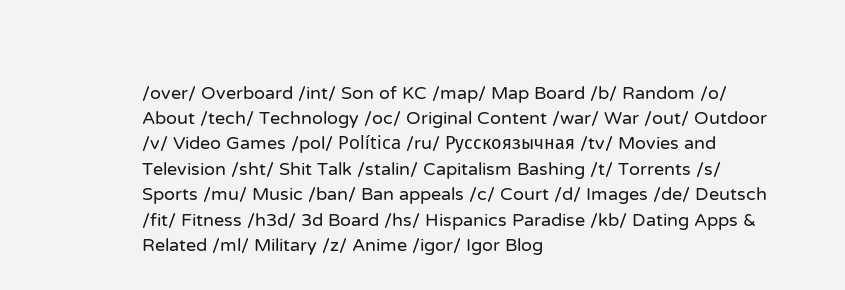/over/ Overboard /int/ Son of KC /map/ Map Board /b/ Random /o/ About /tech/ Technology /oc/ Original Content /war/ War /out/ Outdoor /v/ Video Games /pol/ Política /ru/ Русскоязычная /tv/ Movies and Television /sht/ Shit Talk /stalin/ Capitalism Bashing /t/ Torrents /s/ Sports /mu/ Music /ban/ Ban appeals /c/ Court /d/ Images /de/ Deutsch /fit/ Fitness /h3d/ 3d Board /hs/ Hispanics Paradise /kb/ Dating Apps & Related /ml/ Military /z/ Anime /igor/ Igor Blog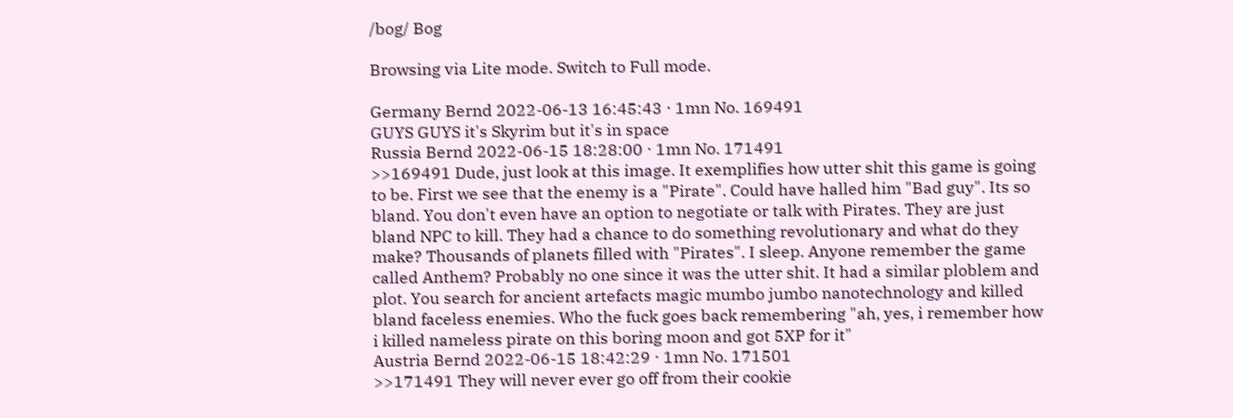/bog/ Bog

Browsing via Lite mode. Switch to Full mode.

Germany Bernd 2022-06-13 16:45:43 ⋅ 1mn No. 169491
GUYS GUYS it's Skyrim but it's in space
Russia Bernd 2022-06-15 18:28:00 ⋅ 1mn No. 171491
>>169491 Dude, just look at this image. It exemplifies how utter shit this game is going to be. First we see that the enemy is a "Pirate". Could have halled him "Bad guy". Its so bland. You don't even have an option to negotiate or talk with Pirates. They are just bland NPC to kill. They had a chance to do something revolutionary and what do they make? Thousands of planets filled with "Pirates". I sleep. Anyone remember the game called Anthem? Probably no one since it was the utter shit. It had a similar ploblem and plot. You search for ancient artefacts magic mumbo jumbo nanotechnology and killed bland faceless enemies. Who the fuck goes back remembering "ah, yes, i remember how i killed nameless pirate on this boring moon and got 5XP for it"
Austria Bernd 2022-06-15 18:42:29 ⋅ 1mn No. 171501
>>171491 They will never ever go off from their cookie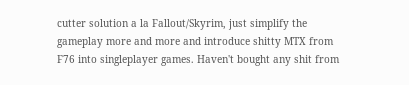cutter solution a la Fallout/Skyrim, just simplify the gameplay more and more and introduce shitty MTX from F76 into singleplayer games. Haven't bought any shit from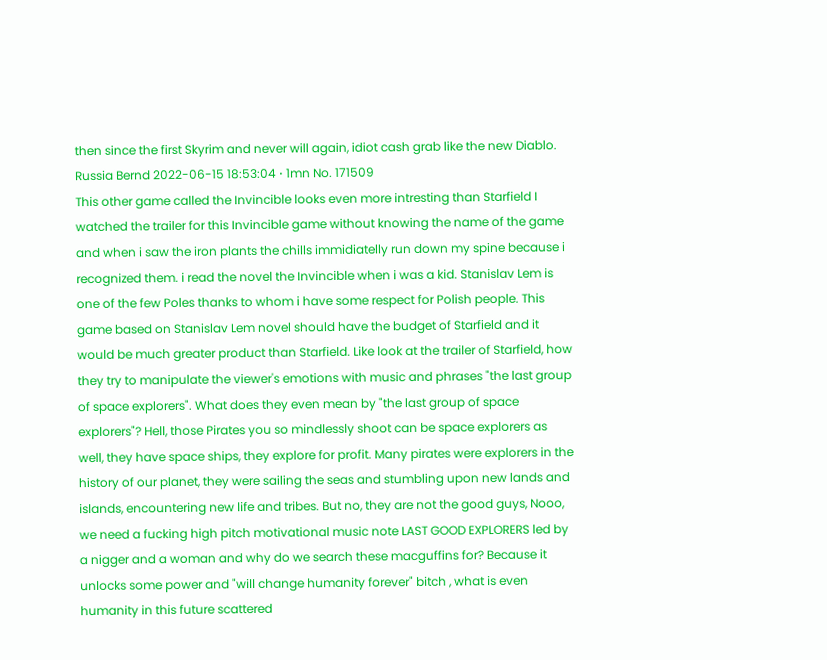then since the first Skyrim and never will again, idiot cash grab like the new Diablo.
Russia Bernd 2022-06-15 18:53:04 ⋅ 1mn No. 171509
This other game called the Invincible looks even more intresting than Starfield I watched the trailer for this Invincible game without knowing the name of the game and when i saw the iron plants the chills immidiatelly run down my spine because i recognized them. i read the novel the Invincible when i was a kid. Stanislav Lem is one of the few Poles thanks to whom i have some respect for Polish people. This game based on Stanislav Lem novel should have the budget of Starfield and it would be much greater product than Starfield. Like look at the trailer of Starfield, how they try to manipulate the viewer's emotions with music and phrases "the last group of space explorers". What does they even mean by "the last group of space explorers"? Hell, those Pirates you so mindlessly shoot can be space explorers as well, they have space ships, they explore for profit. Many pirates were explorers in the history of our planet, they were sailing the seas and stumbling upon new lands and islands, encountering new life and tribes. But no, they are not the good guys, Nooo, we need a fucking high pitch motivational music note LAST GOOD EXPLORERS led by a nigger and a woman and why do we search these macguffins for? Because it unlocks some power and "will change humanity forever" bitch , what is even humanity in this future scattered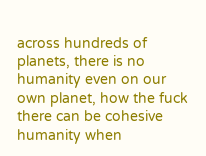across hundreds of planets, there is no humanity even on our own planet, how the fuck there can be cohesive humanity when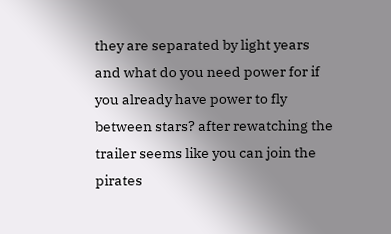they are separated by light years and what do you need power for if you already have power to fly between stars? after rewatching the trailer seems like you can join the pirates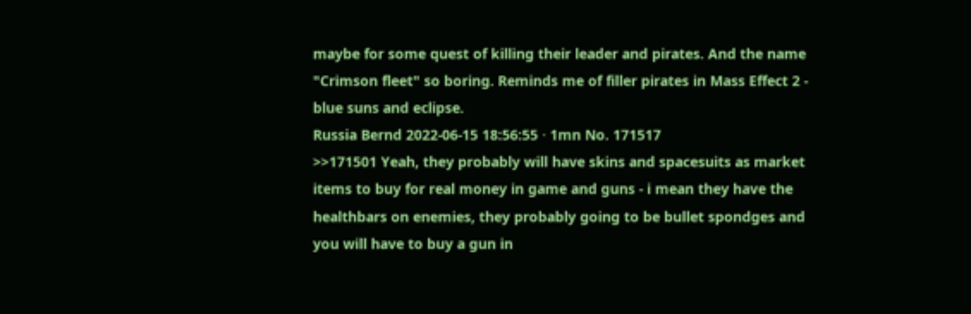maybe for some quest of killing their leader and pirates. And the name "Crimson fleet" so boring. Reminds me of filler pirates in Mass Effect 2 - blue suns and eclipse.
Russia Bernd 2022-06-15 18:56:55 ⋅ 1mn No. 171517
>>171501 Yeah, they probably will have skins and spacesuits as market items to buy for real money in game and guns - i mean they have the healthbars on enemies, they probably going to be bullet spondges and you will have to buy a gun in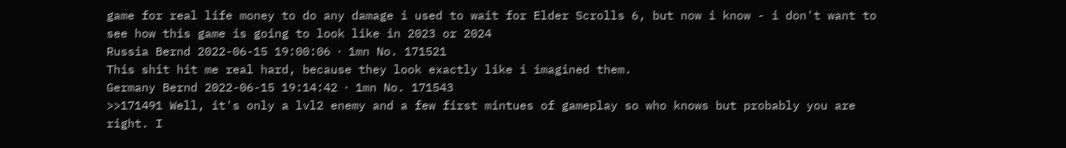game for real life money to do any damage i used to wait for Elder Scrolls 6, but now i know - i don't want to see how this game is going to look like in 2023 or 2024
Russia Bernd 2022-06-15 19:00:06 ⋅ 1mn No. 171521
This shit hit me real hard, because they look exactly like i imagined them.
Germany Bernd 2022-06-15 19:14:42 ⋅ 1mn No. 171543
>>171491 Well, it's only a lvl2 enemy and a few first mintues of gameplay so who knows but probably you are right. I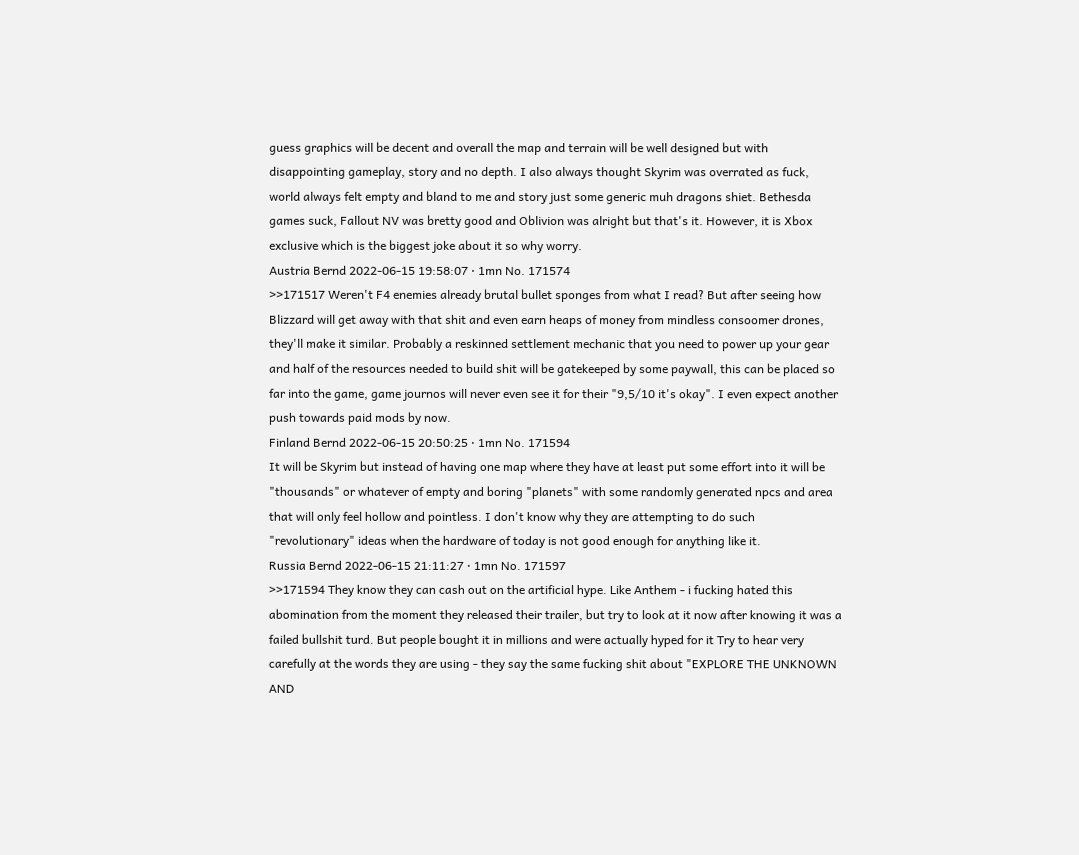guess graphics will be decent and overall the map and terrain will be well designed but with disappointing gameplay, story and no depth. I also always thought Skyrim was overrated as fuck, world always felt empty and bland to me and story just some generic muh dragons shiet. Bethesda games suck, Fallout NV was bretty good and Oblivion was alright but that's it. However, it is Xbox exclusive which is the biggest joke about it so why worry.
Austria Bernd 2022-06-15 19:58:07 ⋅ 1mn No. 171574
>>171517 Weren't F4 enemies already brutal bullet sponges from what I read? But after seeing how Blizzard will get away with that shit and even earn heaps of money from mindless consoomer drones, they'll make it similar. Probably a reskinned settlement mechanic that you need to power up your gear and half of the resources needed to build shit will be gatekeeped by some paywall, this can be placed so far into the game, game journos will never even see it for their "9,5/10 it's okay". I even expect another push towards paid mods by now.
Finland Bernd 2022-06-15 20:50:25 ⋅ 1mn No. 171594
It will be Skyrim but instead of having one map where they have at least put some effort into it will be "thousands" or whatever of empty and boring "planets" with some randomly generated npcs and area that will only feel hollow and pointless. I don't know why they are attempting to do such "revolutionary" ideas when the hardware of today is not good enough for anything like it.
Russia Bernd 2022-06-15 21:11:27 ⋅ 1mn No. 171597
>>171594 They know they can cash out on the artificial hype. Like Anthem - i fucking hated this abomination from the moment they released their trailer, but try to look at it now after knowing it was a failed bullshit turd. But people bought it in millions and were actually hyped for it Try to hear very carefully at the words they are using - they say the same fucking shit about "EXPLORE THE UNKNOWN AND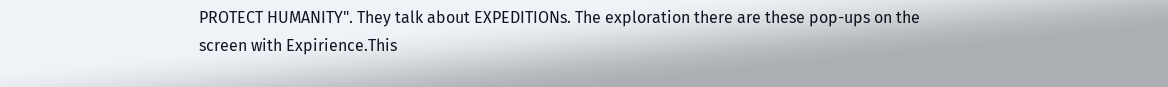PROTECT HUMANITY". They talk about EXPEDITIONs. The exploration there are these pop-ups on the screen with Expirience.This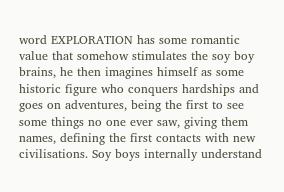word EXPLORATION has some romantic value that somehow stimulates the soy boy brains, he then imagines himself as some historic figure who conquers hardships and goes on adventures, being the first to see some things no one ever saw, giving them names, defining the first contacts with new civilisations. Soy boys internally understand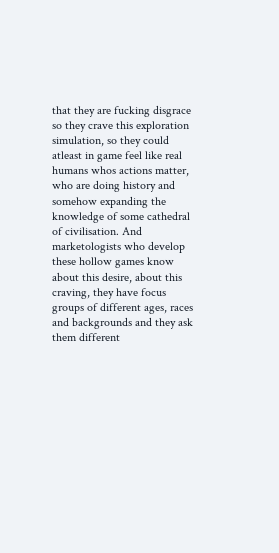that they are fucking disgrace so they crave this exploration simulation, so they could atleast in game feel like real humans whos actions matter, who are doing history and somehow expanding the knowledge of some cathedral of civilisation. And marketologists who develop these hollow games know about this desire, about this craving, they have focus groups of different ages, races and backgrounds and they ask them different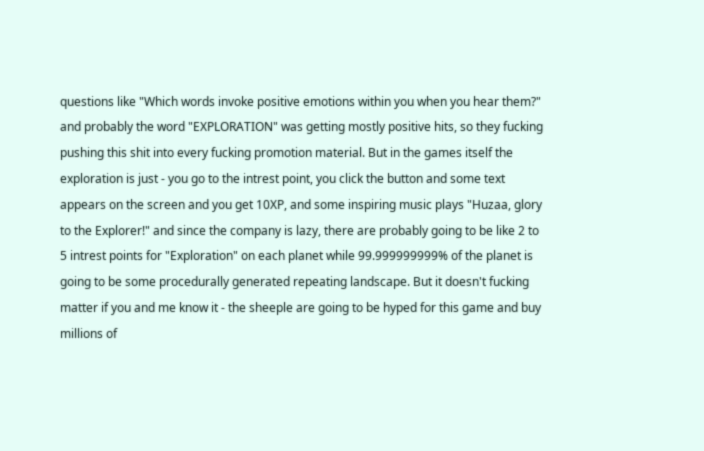questions like "Which words invoke positive emotions within you when you hear them?" and probably the word "EXPLORATION" was getting mostly positive hits, so they fucking pushing this shit into every fucking promotion material. But in the games itself the exploration is just - you go to the intrest point, you click the button and some text appears on the screen and you get 10XP, and some inspiring music plays "Huzaa, glory to the Explorer!" and since the company is lazy, there are probably going to be like 2 to 5 intrest points for "Exploration" on each planet while 99.999999999% of the planet is going to be some procedurally generated repeating landscape. But it doesn't fucking matter if you and me know it - the sheeple are going to be hyped for this game and buy millions of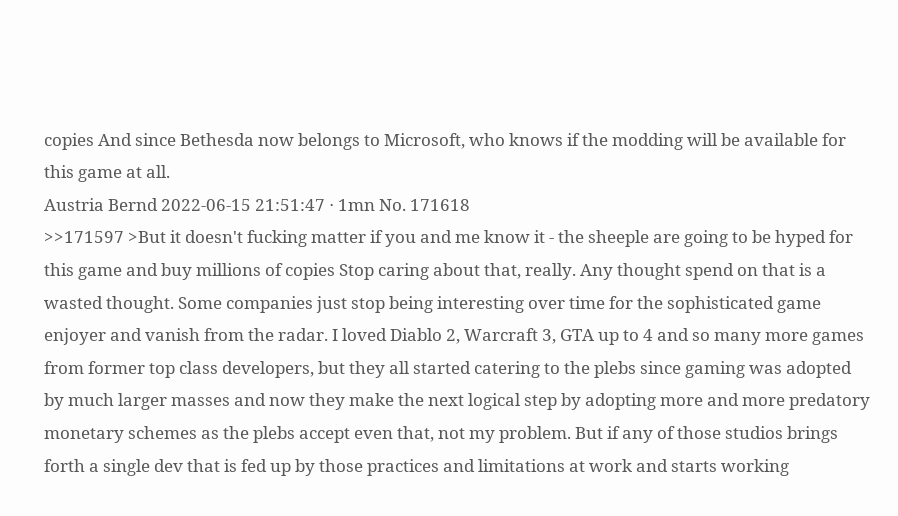copies And since Bethesda now belongs to Microsoft, who knows if the modding will be available for this game at all.
Austria Bernd 2022-06-15 21:51:47 ⋅ 1mn No. 171618
>>171597 >But it doesn't fucking matter if you and me know it - the sheeple are going to be hyped for this game and buy millions of copies Stop caring about that, really. Any thought spend on that is a wasted thought. Some companies just stop being interesting over time for the sophisticated game enjoyer and vanish from the radar. I loved Diablo 2, Warcraft 3, GTA up to 4 and so many more games from former top class developers, but they all started catering to the plebs since gaming was adopted by much larger masses and now they make the next logical step by adopting more and more predatory monetary schemes as the plebs accept even that, not my problem. But if any of those studios brings forth a single dev that is fed up by those practices and limitations at work and starts working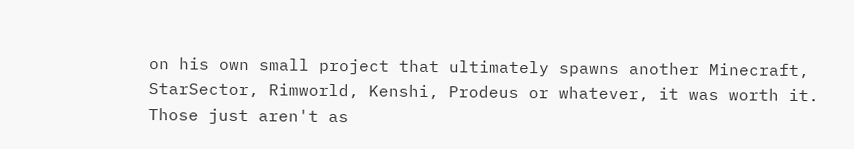on his own small project that ultimately spawns another Minecraft, StarSector, Rimworld, Kenshi, Prodeus or whatever, it was worth it. Those just aren't as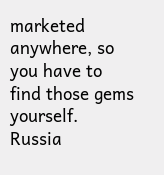marketed anywhere, so you have to find those gems yourself.
Russia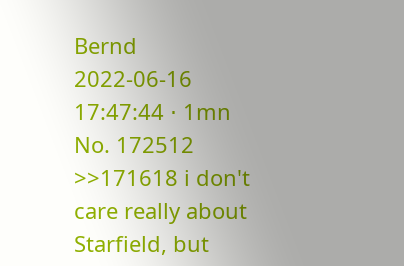Bernd 2022-06-16 17:47:44 ⋅ 1mn No. 172512
>>171618 i don't care really about Starfield, but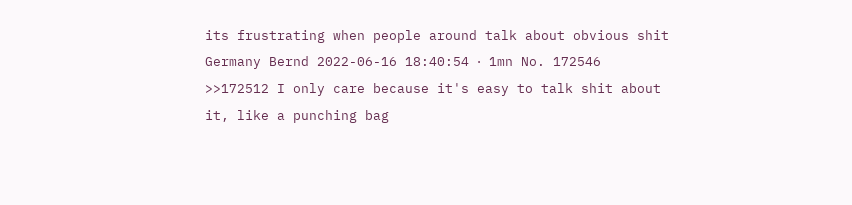its frustrating when people around talk about obvious shit
Germany Bernd 2022-06-16 18:40:54 ⋅ 1mn No. 172546
>>172512 I only care because it's easy to talk shit about it, like a punching bag